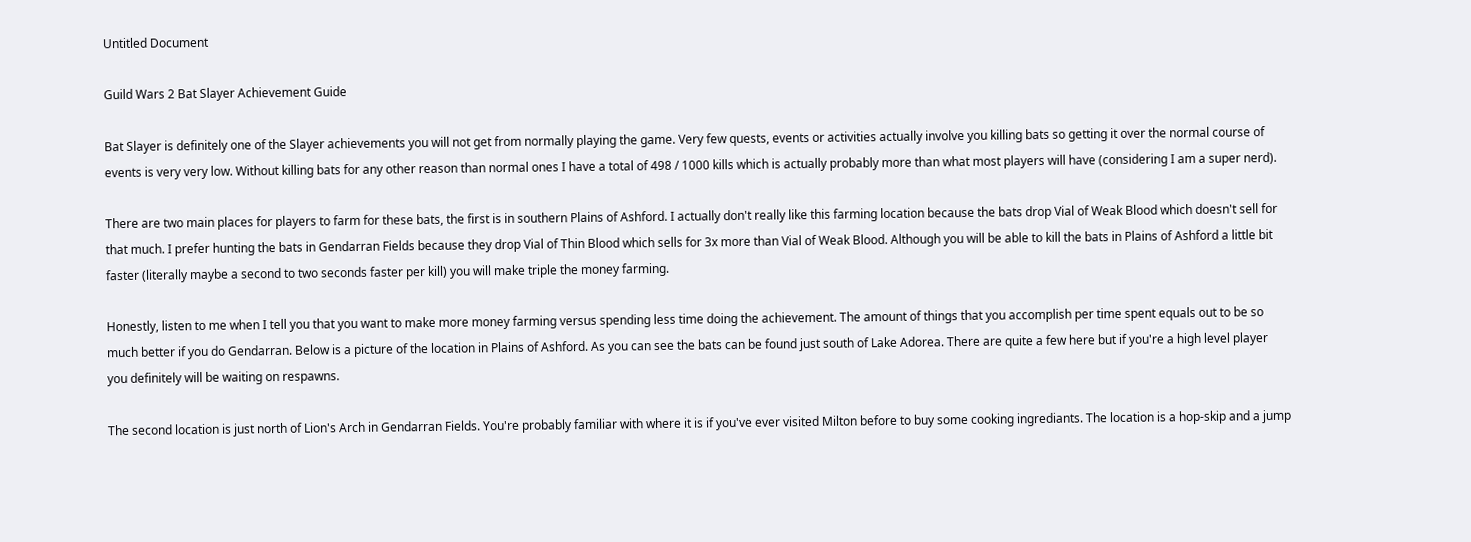Untitled Document

Guild Wars 2 Bat Slayer Achievement Guide

Bat Slayer is definitely one of the Slayer achievements you will not get from normally playing the game. Very few quests, events or activities actually involve you killing bats so getting it over the normal course of events is very very low. Without killing bats for any other reason than normal ones I have a total of 498 / 1000 kills which is actually probably more than what most players will have (considering I am a super nerd).

There are two main places for players to farm for these bats, the first is in southern Plains of Ashford. I actually don't really like this farming location because the bats drop Vial of Weak Blood which doesn't sell for that much. I prefer hunting the bats in Gendarran Fields because they drop Vial of Thin Blood which sells for 3x more than Vial of Weak Blood. Although you will be able to kill the bats in Plains of Ashford a little bit faster (literally maybe a second to two seconds faster per kill) you will make triple the money farming.

Honestly, listen to me when I tell you that you want to make more money farming versus spending less time doing the achievement. The amount of things that you accomplish per time spent equals out to be so much better if you do Gendarran. Below is a picture of the location in Plains of Ashford. As you can see the bats can be found just south of Lake Adorea. There are quite a few here but if you're a high level player you definitely will be waiting on respawns.

The second location is just north of Lion's Arch in Gendarran Fields. You're probably familiar with where it is if you've ever visited Milton before to buy some cooking ingrediants. The location is a hop-skip and a jump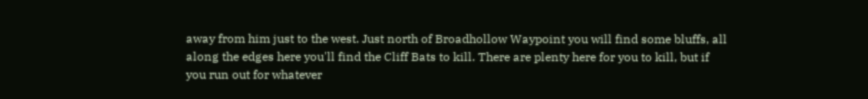away from him just to the west. Just north of Broadhollow Waypoint you will find some bluffs, all along the edges here you'll find the Cliff Bats to kill. There are plenty here for you to kill, but if you run out for whatever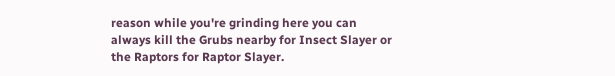reason while you're grinding here you can always kill the Grubs nearby for Insect Slayer or the Raptors for Raptor Slayer.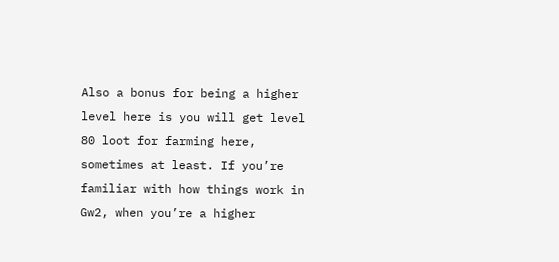Also a bonus for being a higher level here is you will get level 80 loot for farming here, sometimes at least. If you’re familiar with how things work in Gw2, when you’re a higher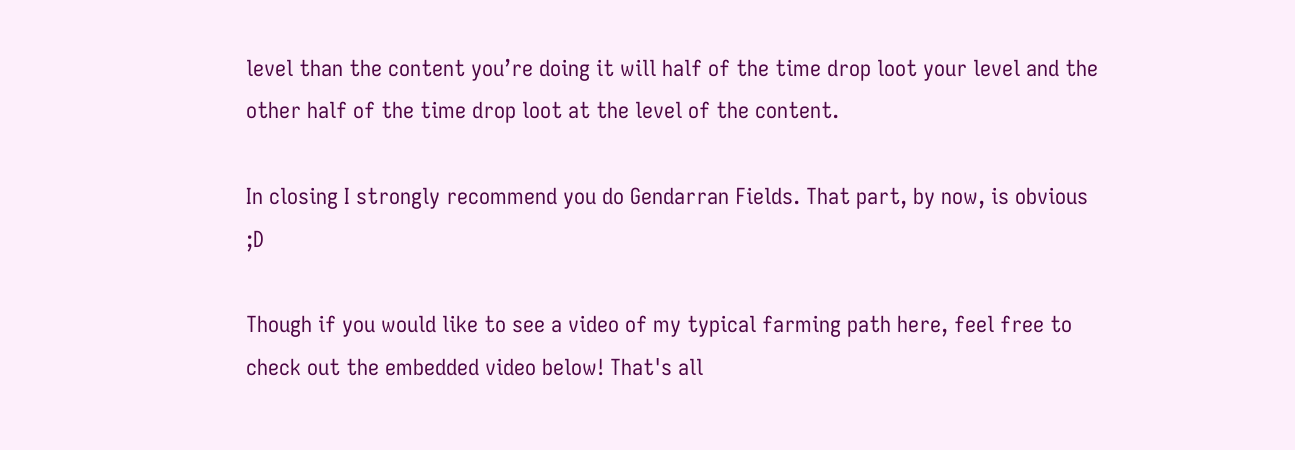level than the content you’re doing it will half of the time drop loot your level and the other half of the time drop loot at the level of the content.

In closing I strongly recommend you do Gendarran Fields. That part, by now, is obvious ;D

Though if you would like to see a video of my typical farming path here, feel free to check out the embedded video below! That's all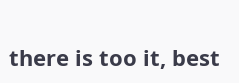there is too it, best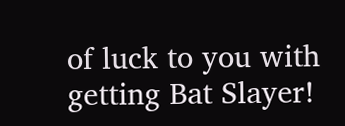of luck to you with getting Bat Slayer!